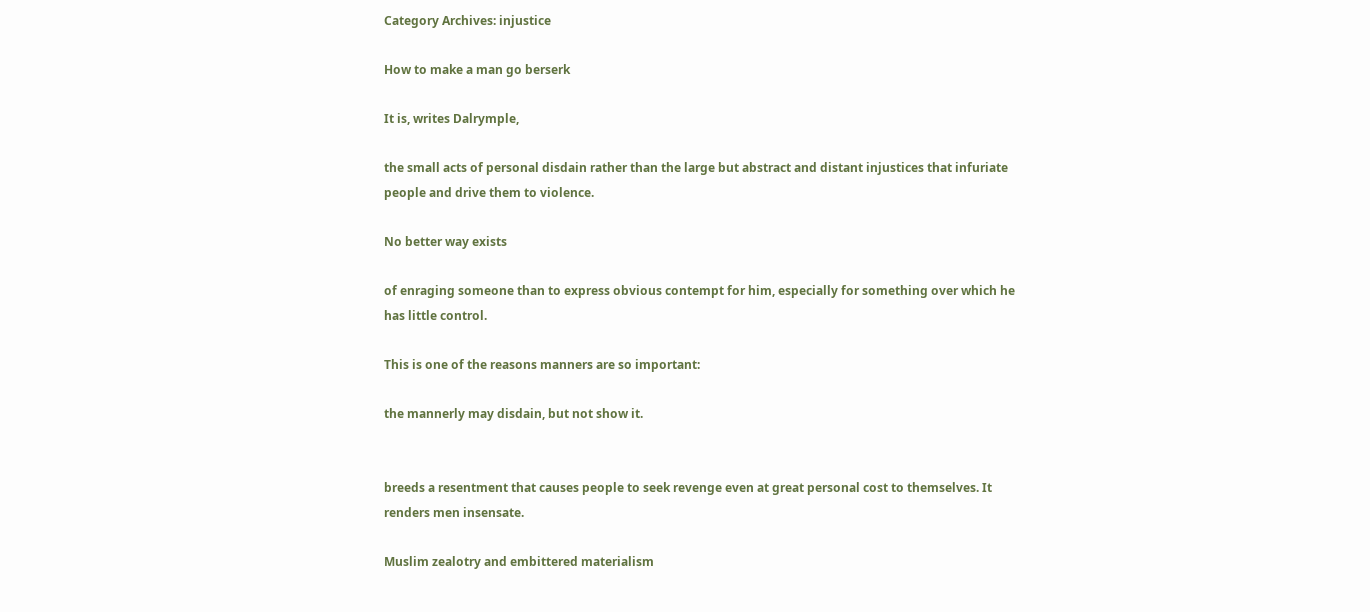Category Archives: injustice

How to make a man go berserk

It is, writes Dalrymple,

the small acts of personal disdain rather than the large but abstract and distant injustices that infuriate people and drive them to violence.

No better way exists

of enraging someone than to express obvious contempt for him, especially for something over which he has little control.

This is one of the reasons manners are so important:

the mannerly may disdain, but not show it.


breeds a resentment that causes people to seek revenge even at great personal cost to themselves. It renders men insensate.

Muslim zealotry and embittered materialism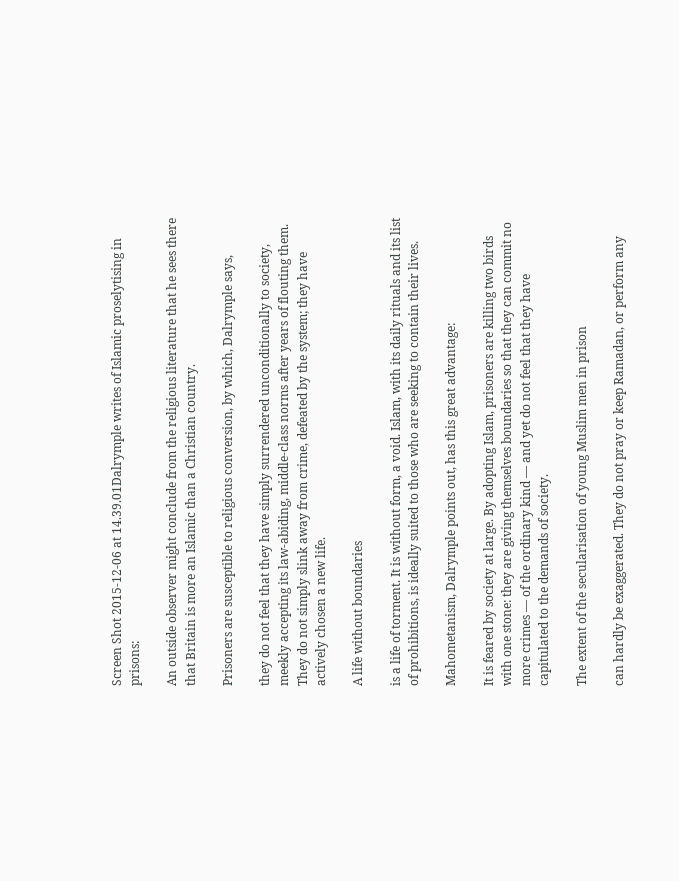Screen Shot 2015-12-06 at 14.39.01Dalrymple writes of Islamic proselytising in prisons:

An outside observer might conclude from the religious literature that he sees there that Britain is more an Islamic than a Christian country.

Prisoners are susceptible to religious conversion, by which, Dalrymple says,

they do not feel that they have simply surrendered unconditionally to society, meekly accepting its law-abiding, middle-class norms after years of flouting them. They do not simply slink away from crime, defeated by the system; they have actively chosen a new life.

A life without boundaries

is a life of torment. It is without form, a void. Islam, with its daily rituals and its list of prohibitions, is ideally suited to those who are seeking to contain their lives.

Mahometanism, Dalrymple points out, has this great advantage:

It is feared by society at large. By adopting Islam, prisoners are killing two birds with one stone: they are giving themselves boundaries so that they can commit no more crimes — of the ordinary kind — and yet do not feel that they have capitulated to the demands of society.

The extent of the secularisation of young Muslim men in prison

can hardly be exaggerated. They do not pray or keep Ramadan, or perform any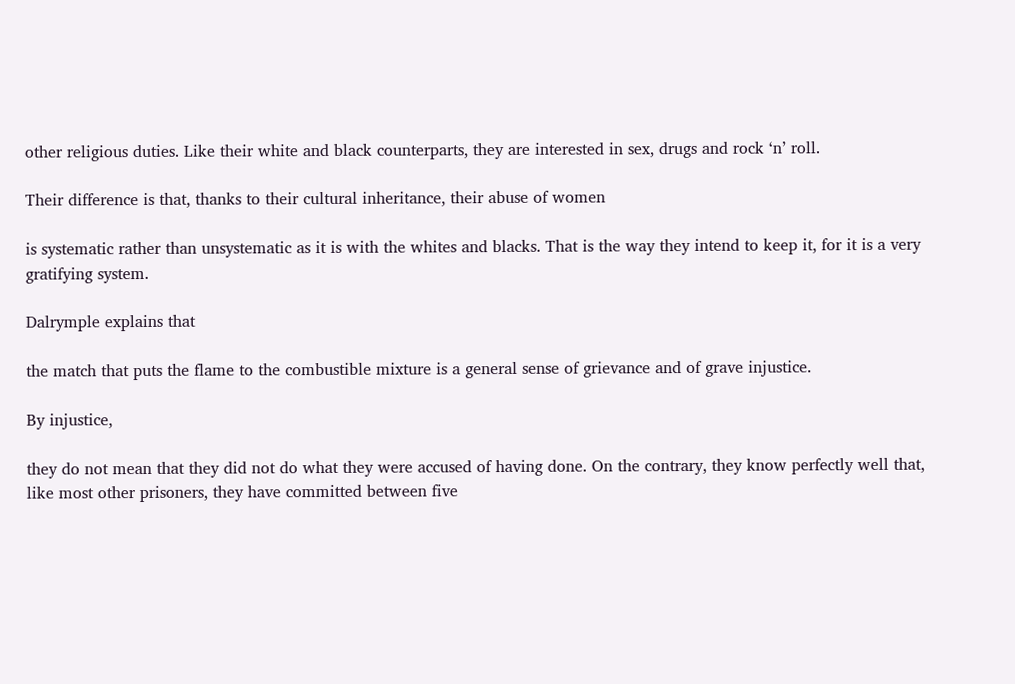other religious duties. Like their white and black counterparts, they are interested in sex, drugs and rock ‘n’ roll.

Their difference is that, thanks to their cultural inheritance, their abuse of women

is systematic rather than unsystematic as it is with the whites and blacks. That is the way they intend to keep it, for it is a very gratifying system.

Dalrymple explains that

the match that puts the flame to the combustible mixture is a general sense of grievance and of grave injustice.

By injustice,

they do not mean that they did not do what they were accused of having done. On the contrary, they know perfectly well that, like most other prisoners, they have committed between five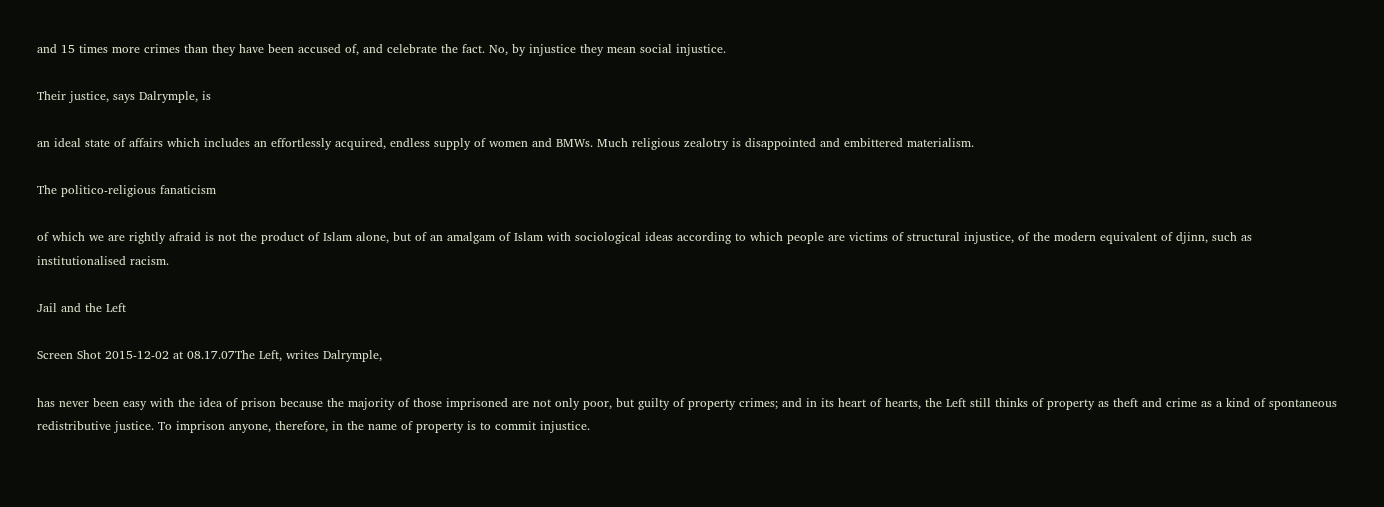and 15 times more crimes than they have been accused of, and celebrate the fact. No, by injustice they mean social injustice.

Their justice, says Dalrymple, is

an ideal state of affairs which includes an effortlessly acquired, endless supply of women and BMWs. Much religious zealotry is disappointed and embittered materialism.

The politico-religious fanaticism

of which we are rightly afraid is not the product of Islam alone, but of an amalgam of Islam with sociological ideas according to which people are victims of structural injustice, of the modern equivalent of djinn, such as institutionalised racism.

Jail and the Left

Screen Shot 2015-12-02 at 08.17.07The Left, writes Dalrymple,

has never been easy with the idea of prison because the majority of those imprisoned are not only poor, but guilty of property crimes; and in its heart of hearts, the Left still thinks of property as theft and crime as a kind of spontaneous redistributive justice. To imprison anyone, therefore, in the name of property is to commit injustice.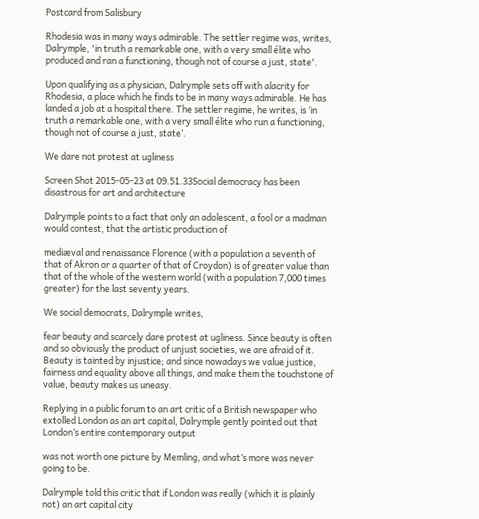Postcard from Salisbury

Rhodesia was in many ways admirable. The settler regime was, writes, Dalrymple, 'in truth a remarkable one, with a very small élite who produced and ran a functioning, though not of course a just, state'.

Upon qualifying as a physician, Dalrymple sets off with alacrity for Rhodesia, a place which he finds to be in many ways admirable. He has landed a job at a hospital there. The settler regime, he writes, is ‘in truth a remarkable one, with a very small élite who run a functioning, though not of course a just, state’.

We dare not protest at ugliness

Screen Shot 2015-05-23 at 09.51.33Social democracy has been disastrous for art and architecture

Dalrymple points to a fact that only an adolescent, a fool or a madman would contest, that the artistic production of

mediæval and renaissance Florence (with a population a seventh of that of Akron or a quarter of that of Croydon) is of greater value than that of the whole of the western world (with a population 7,000 times greater) for the last seventy years.

We social democrats, Dalrymple writes,

fear beauty and scarcely dare protest at ugliness. Since beauty is often and so obviously the product of unjust societies, we are afraid of it. Beauty is tainted by injustice; and since nowadays we value justice, fairness and equality above all things, and make them the touchstone of value, beauty makes us uneasy.

Replying in a public forum to an art critic of a British newspaper who extolled London as an art capital, Dalrymple gently pointed out that London’s entire contemporary output

was not worth one picture by Memling, and what’s more was never going to be.

Dalrymple told this critic that if London was really (which it is plainly not) an art capital city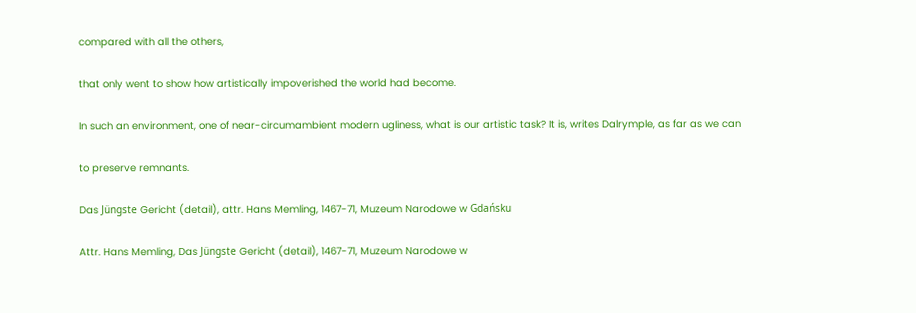compared with all the others,

that only went to show how artistically impoverished the world had become.

In such an environment, one of near-circumambient modern ugliness, what is our artistic task? It is, writes Dalrymple, as far as we can

to preserve remnants.

Das Jüngste Gericht (detail), attr. Hans Memling, 1467-71, Muzeum Narodowe w Gdańsku

Attr. Hans Memling, Das Jüngste Gericht (detail), 1467-71, Muzeum Narodowe w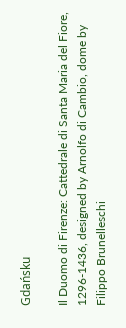Gdańsku

Il Duomo di Firenze: Cattedrale di Santa Maria del Fiore, 1296-1436, designed by Arnolfo di Cambio, dome by Filippo Brunelleschi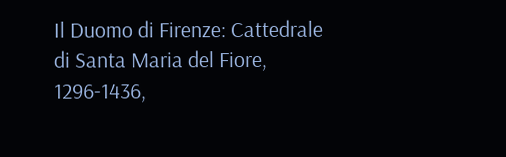Il Duomo di Firenze: Cattedrale di Santa Maria del Fiore, 1296-1436,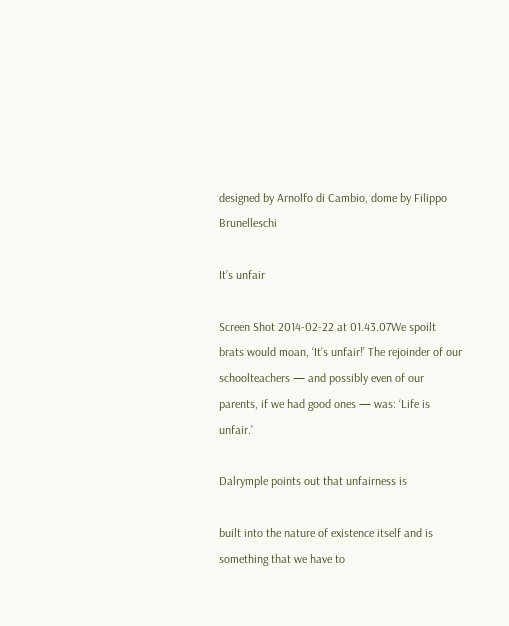designed by Arnolfo di Cambio, dome by Filippo Brunelleschi

It’s unfair

Screen Shot 2014-02-22 at 01.43.07We spoilt brats would moan, ‘It’s unfair!’ The rejoinder of our schoolteachers — and possibly even of our parents, if we had good ones — was: ‘Life is unfair.’

Dalrymple points out that unfairness is

built into the nature of existence itself and is something that we have to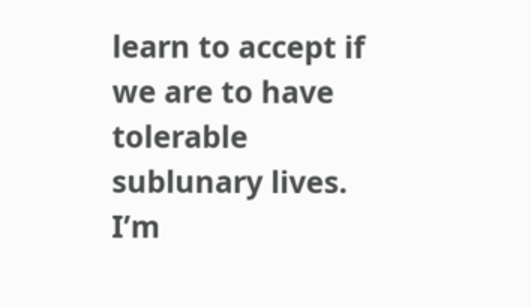learn to accept if we are to have tolerable sublunary lives. I’m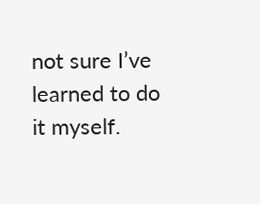not sure I’ve learned to do it myself.